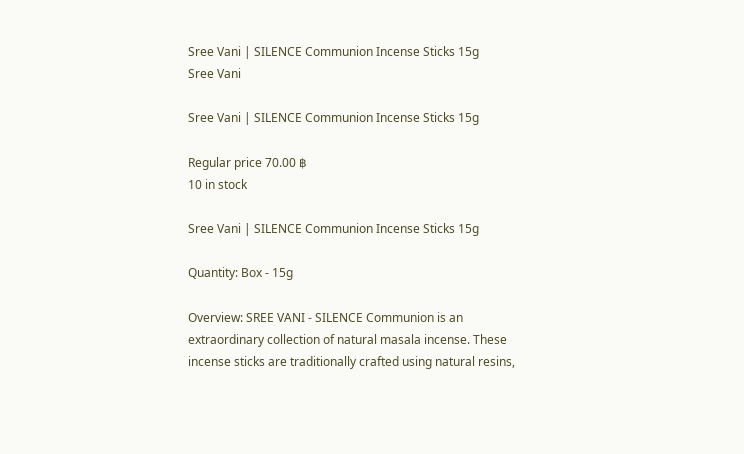Sree Vani | SILENCE Communion Incense Sticks 15g
Sree Vani

Sree Vani | SILENCE Communion Incense Sticks 15g

Regular price 70.00 ฿
10 in stock

Sree Vani | SILENCE Communion Incense Sticks 15g

Quantity: Box - 15g

Overview: SREE VANI - SILENCE Communion is an extraordinary collection of natural masala incense. These incense sticks are traditionally crafted using natural resins,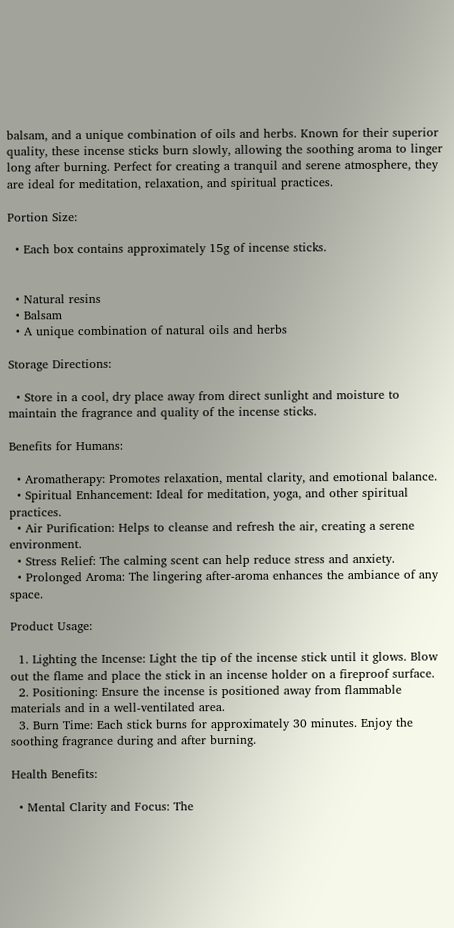balsam, and a unique combination of oils and herbs. Known for their superior quality, these incense sticks burn slowly, allowing the soothing aroma to linger long after burning. Perfect for creating a tranquil and serene atmosphere, they are ideal for meditation, relaxation, and spiritual practices.

Portion Size:

  • Each box contains approximately 15g of incense sticks.


  • Natural resins
  • Balsam
  • A unique combination of natural oils and herbs

Storage Directions:

  • Store in a cool, dry place away from direct sunlight and moisture to maintain the fragrance and quality of the incense sticks.

Benefits for Humans:

  • Aromatherapy: Promotes relaxation, mental clarity, and emotional balance.
  • Spiritual Enhancement: Ideal for meditation, yoga, and other spiritual practices.
  • Air Purification: Helps to cleanse and refresh the air, creating a serene environment.
  • Stress Relief: The calming scent can help reduce stress and anxiety.
  • Prolonged Aroma: The lingering after-aroma enhances the ambiance of any space.

Product Usage:

  1. Lighting the Incense: Light the tip of the incense stick until it glows. Blow out the flame and place the stick in an incense holder on a fireproof surface.
  2. Positioning: Ensure the incense is positioned away from flammable materials and in a well-ventilated area.
  3. Burn Time: Each stick burns for approximately 30 minutes. Enjoy the soothing fragrance during and after burning.

Health Benefits:

  • Mental Clarity and Focus: The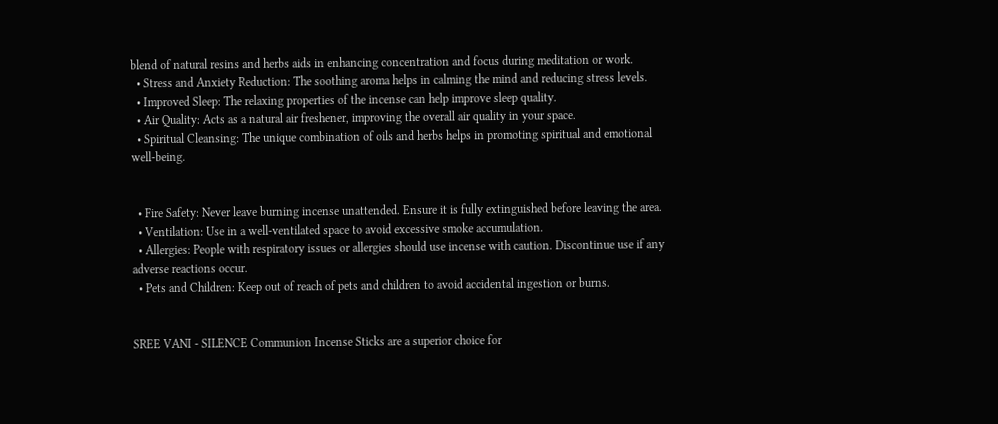blend of natural resins and herbs aids in enhancing concentration and focus during meditation or work.
  • Stress and Anxiety Reduction: The soothing aroma helps in calming the mind and reducing stress levels.
  • Improved Sleep: The relaxing properties of the incense can help improve sleep quality.
  • Air Quality: Acts as a natural air freshener, improving the overall air quality in your space.
  • Spiritual Cleansing: The unique combination of oils and herbs helps in promoting spiritual and emotional well-being.


  • Fire Safety: Never leave burning incense unattended. Ensure it is fully extinguished before leaving the area.
  • Ventilation: Use in a well-ventilated space to avoid excessive smoke accumulation.
  • Allergies: People with respiratory issues or allergies should use incense with caution. Discontinue use if any adverse reactions occur.
  • Pets and Children: Keep out of reach of pets and children to avoid accidental ingestion or burns.


SREE VANI - SILENCE Communion Incense Sticks are a superior choice for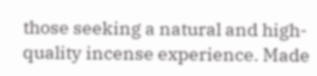those seeking a natural and high-quality incense experience. Made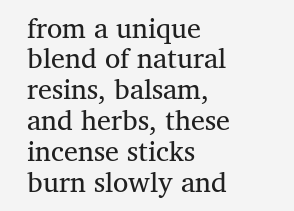from a unique blend of natural resins, balsam, and herbs, these incense sticks burn slowly and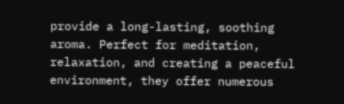provide a long-lasting, soothing aroma. Perfect for meditation, relaxation, and creating a peaceful environment, they offer numerous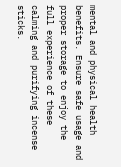mental and physical health benefits. Ensure safe usage and proper storage to enjoy the full experience of these calming and purifying incense sticks.